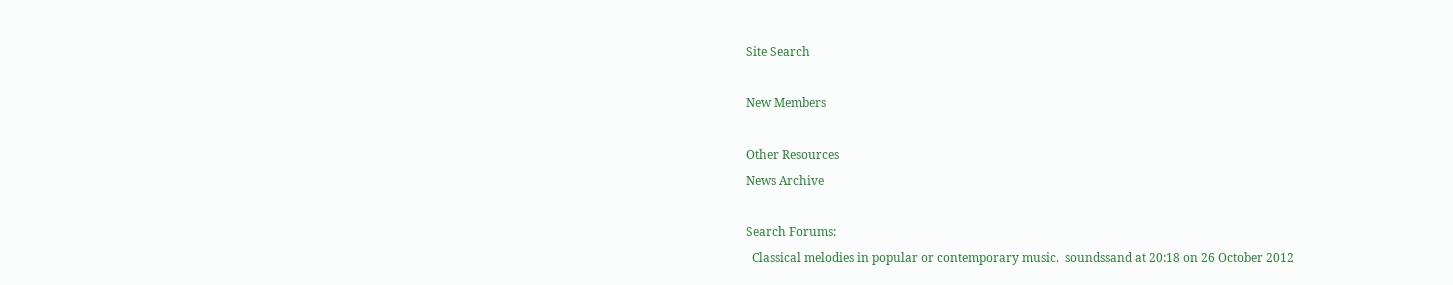Site Search

New Members

Other Resources
News Archive

Search Forums:
  Classical melodies in popular or contemporary music.  soundssand at 20:18 on 26 October 2012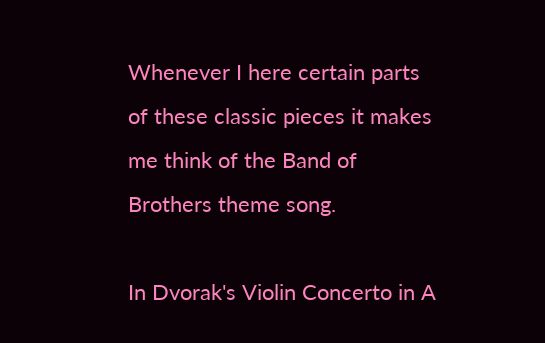Whenever I here certain parts of these classic pieces it makes me think of the Band of Brothers theme song.

In Dvorak's Violin Concerto in A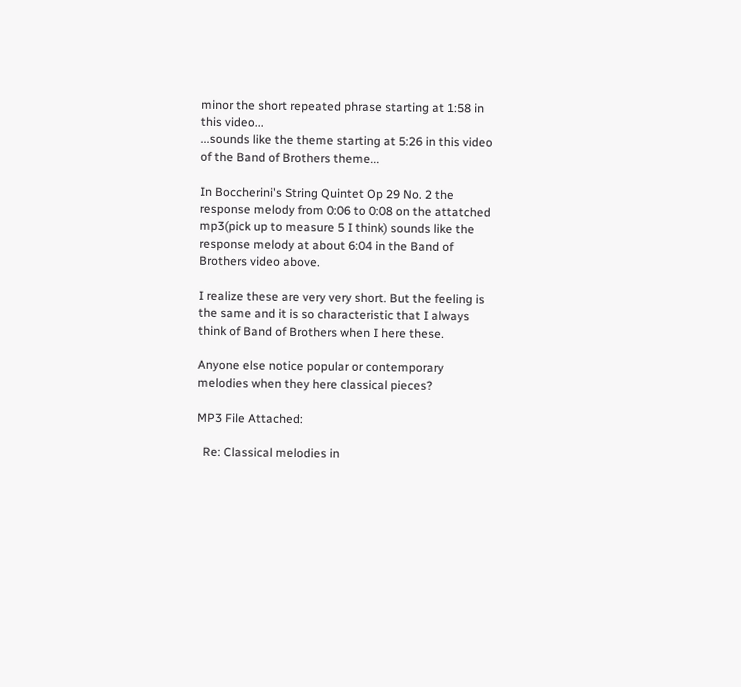minor the short repeated phrase starting at 1:58 in this video...
...sounds like the theme starting at 5:26 in this video of the Band of Brothers theme...

In Boccherini's String Quintet Op 29 No. 2 the response melody from 0:06 to 0:08 on the attatched mp3(pick up to measure 5 I think) sounds like the response melody at about 6:04 in the Band of Brothers video above.

I realize these are very very short. But the feeling is the same and it is so characteristic that I always think of Band of Brothers when I here these.

Anyone else notice popular or contemporary melodies when they here classical pieces?

MP3 File Attached:

  Re: Classical melodies in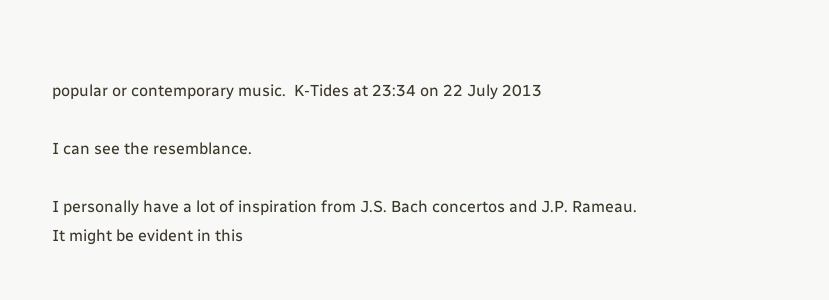popular or contemporary music.  K-Tides at 23:34 on 22 July 2013

I can see the resemblance.

I personally have a lot of inspiration from J.S. Bach concertos and J.P. Rameau.
It might be evident in this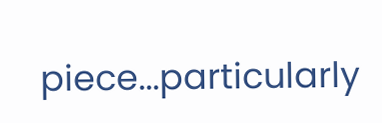piece...particularly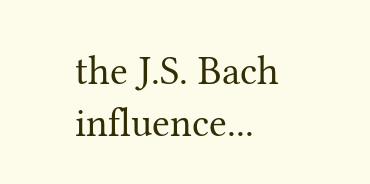the J.S. Bach influence...